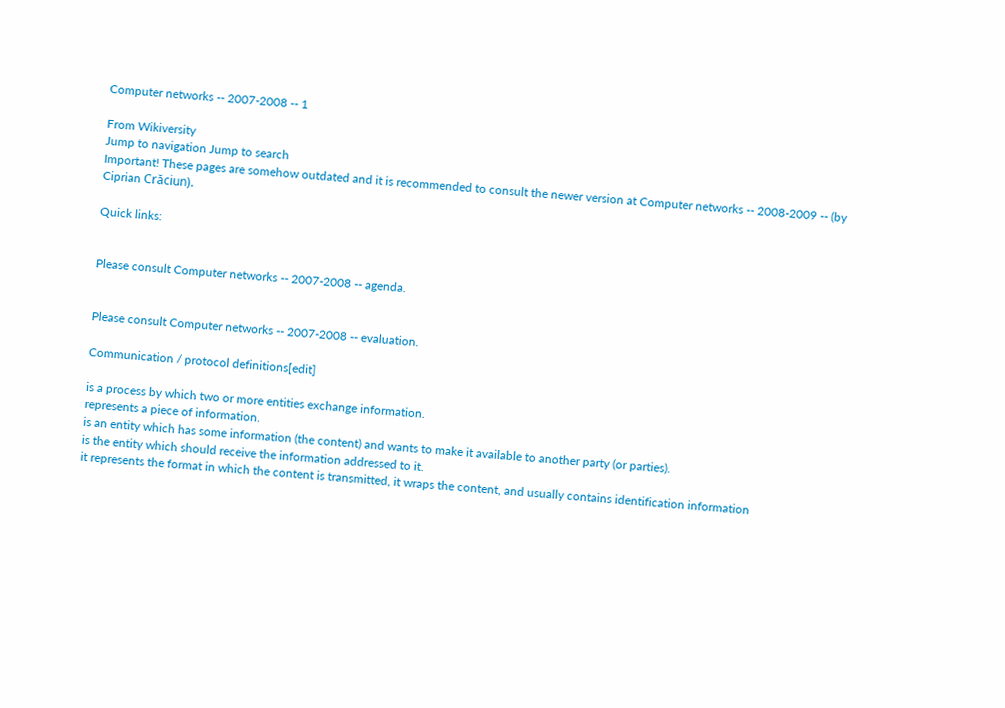Computer networks -- 2007-2008 -- 1

From Wikiversity
Jump to navigation Jump to search
Important! These pages are somehow outdated and it is recommended to consult the newer version at Computer networks -- 2008-2009 -- (by Ciprian Crăciun).

Quick links:


Please consult Computer networks -- 2007-2008 -- agenda.


Please consult Computer networks -- 2007-2008 -- evaluation.

Communication / protocol definitions[edit]

is a process by which two or more entities exchange information.
represents a piece of information.
is an entity which has some information (the content) and wants to make it available to another party (or parties).
is the entity which should receive the information addressed to it.
it represents the format in which the content is transmitted, it wraps the content, and usually contains identification information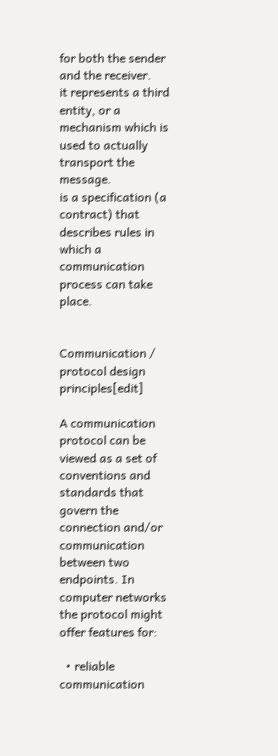for both the sender and the receiver.
it represents a third entity, or a mechanism which is used to actually transport the message.
is a specification (a contract) that describes rules in which a communication process can take place.


Communication / protocol design principles[edit]

A communication protocol can be viewed as a set of conventions and standards that govern the connection and/or communication between two endpoints. In computer networks the protocol might offer features for:

  • reliable communication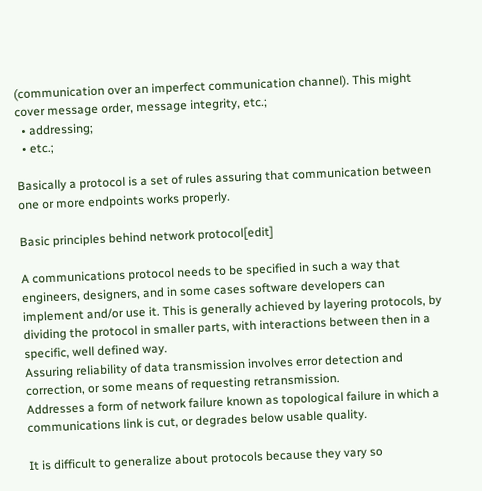(communication over an imperfect communication channel). This might cover message order, message integrity, etc.;
  • addressing;
  • etc.;

Basically a protocol is a set of rules assuring that communication between one or more endpoints works properly.

Basic principles behind network protocol[edit]

A communications protocol needs to be specified in such a way that engineers, designers, and in some cases software developers can implement and/or use it. This is generally achieved by layering protocols, by dividing the protocol in smaller parts, with interactions between then in a specific, well defined way.
Assuring reliability of data transmission involves error detection and correction, or some means of requesting retransmission.
Addresses a form of network failure known as topological failure in which a communications link is cut, or degrades below usable quality.

It is difficult to generalize about protocols because they vary so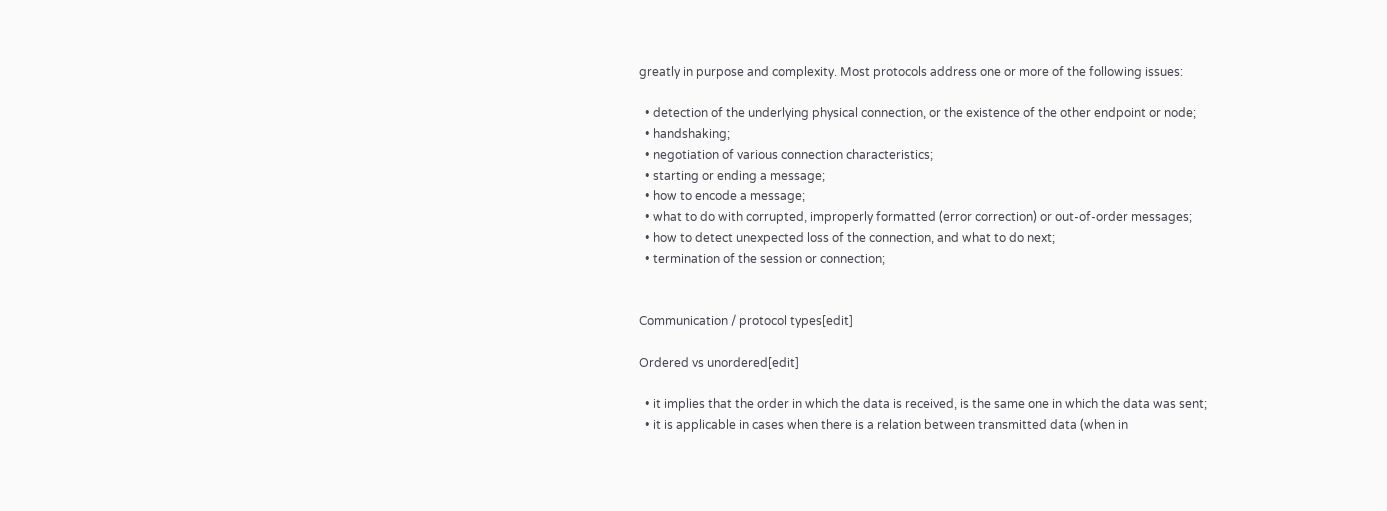greatly in purpose and complexity. Most protocols address one or more of the following issues:

  • detection of the underlying physical connection, or the existence of the other endpoint or node;
  • handshaking;
  • negotiation of various connection characteristics;
  • starting or ending a message;
  • how to encode a message;
  • what to do with corrupted, improperly formatted (error correction) or out-of-order messages;
  • how to detect unexpected loss of the connection, and what to do next;
  • termination of the session or connection;


Communication / protocol types[edit]

Ordered vs unordered[edit]

  • it implies that the order in which the data is received, is the same one in which the data was sent;
  • it is applicable in cases when there is a relation between transmitted data (when in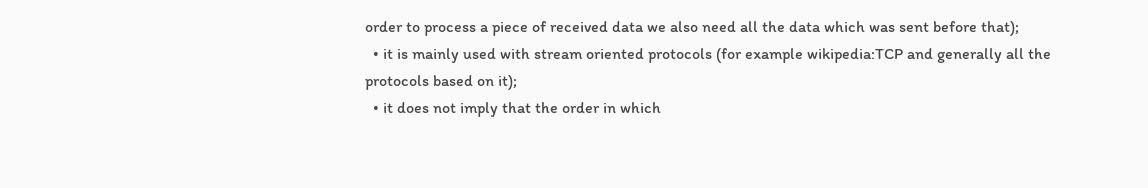order to process a piece of received data we also need all the data which was sent before that);
  • it is mainly used with stream oriented protocols (for example wikipedia:TCP and generally all the protocols based on it);
  • it does not imply that the order in which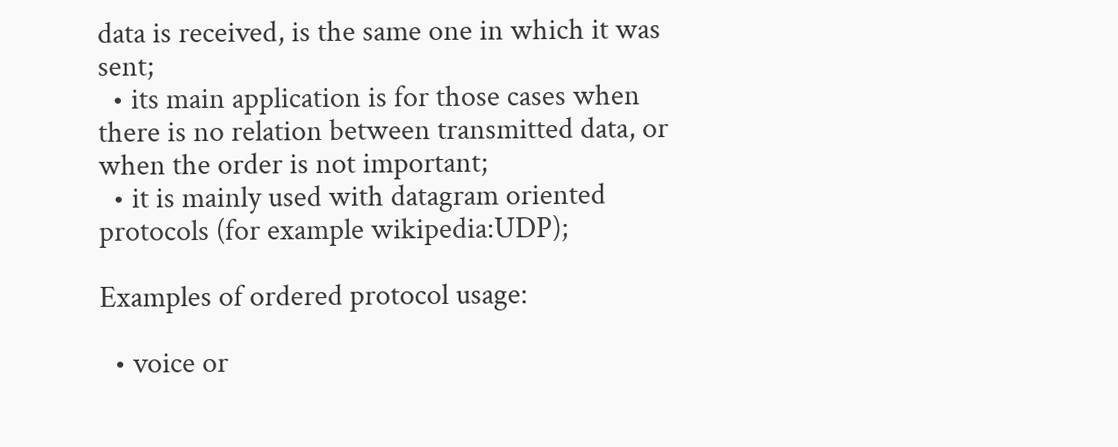data is received, is the same one in which it was sent;
  • its main application is for those cases when there is no relation between transmitted data, or when the order is not important;
  • it is mainly used with datagram oriented protocols (for example wikipedia:UDP);

Examples of ordered protocol usage:

  • voice or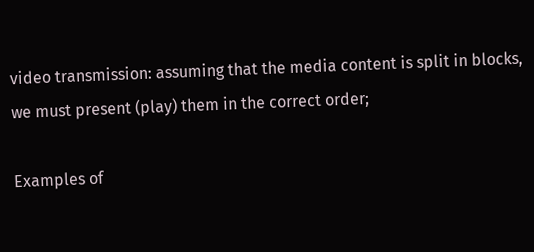video transmission: assuming that the media content is split in blocks, we must present (play) them in the correct order;

Examples of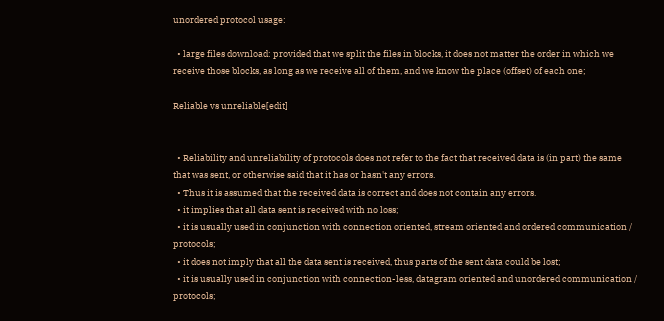unordered protocol usage:

  • large files download: provided that we split the files in blocks, it does not matter the order in which we receive those blocks, as long as we receive all of them, and we know the place (offset) of each one;

Reliable vs unreliable[edit]


  • Reliability and unreliability of protocols does not refer to the fact that received data is (in part) the same that was sent, or otherwise said that it has or hasn't any errors.
  • Thus it is assumed that the received data is correct and does not contain any errors.
  • it implies that all data sent is received with no loss;
  • it is usually used in conjunction with connection oriented, stream oriented and ordered communication / protocols;
  • it does not imply that all the data sent is received, thus parts of the sent data could be lost;
  • it is usually used in conjunction with connection-less, datagram oriented and unordered communication / protocols;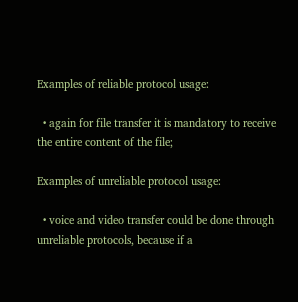Examples of reliable protocol usage:

  • again for file transfer it is mandatory to receive the entire content of the file;

Examples of unreliable protocol usage:

  • voice and video transfer could be done through unreliable protocols, because if a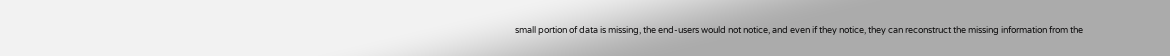small portion of data is missing, the end-users would not notice, and even if they notice, they can reconstruct the missing information from the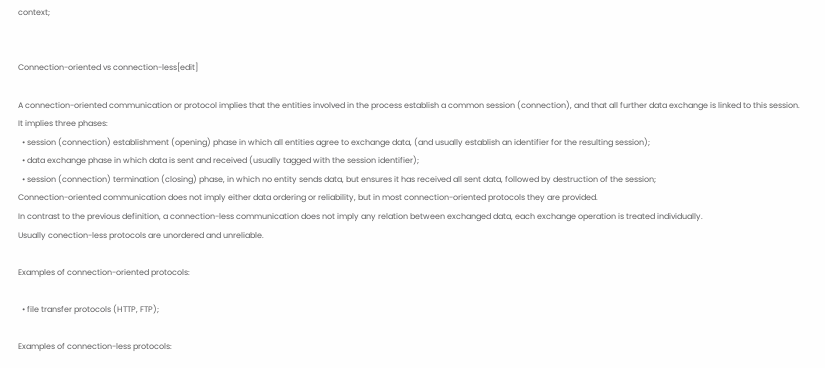context;


Connection-oriented vs connection-less[edit]

A connection-oriented communication or protocol implies that the entities involved in the process establish a common session (connection), and that all further data exchange is linked to this session.
It implies three phases:
  • session (connection) establishment (opening) phase in which all entities agree to exchange data, (and usually establish an identifier for the resulting session);
  • data exchange phase in which data is sent and received (usually tagged with the session identifier);
  • session (connection) termination (closing) phase, in which no entity sends data, but ensures it has received all sent data, followed by destruction of the session;
Connection-oriented communication does not imply either data ordering or reliability, but in most connection-oriented protocols they are provided.
In contrast to the previous definition, a connection-less communication does not imply any relation between exchanged data, each exchange operation is treated individually.
Usually conection-less protocols are unordered and unreliable.

Examples of connection-oriented protocols:

  • file transfer protocols (HTTP, FTP);

Examples of connection-less protocols: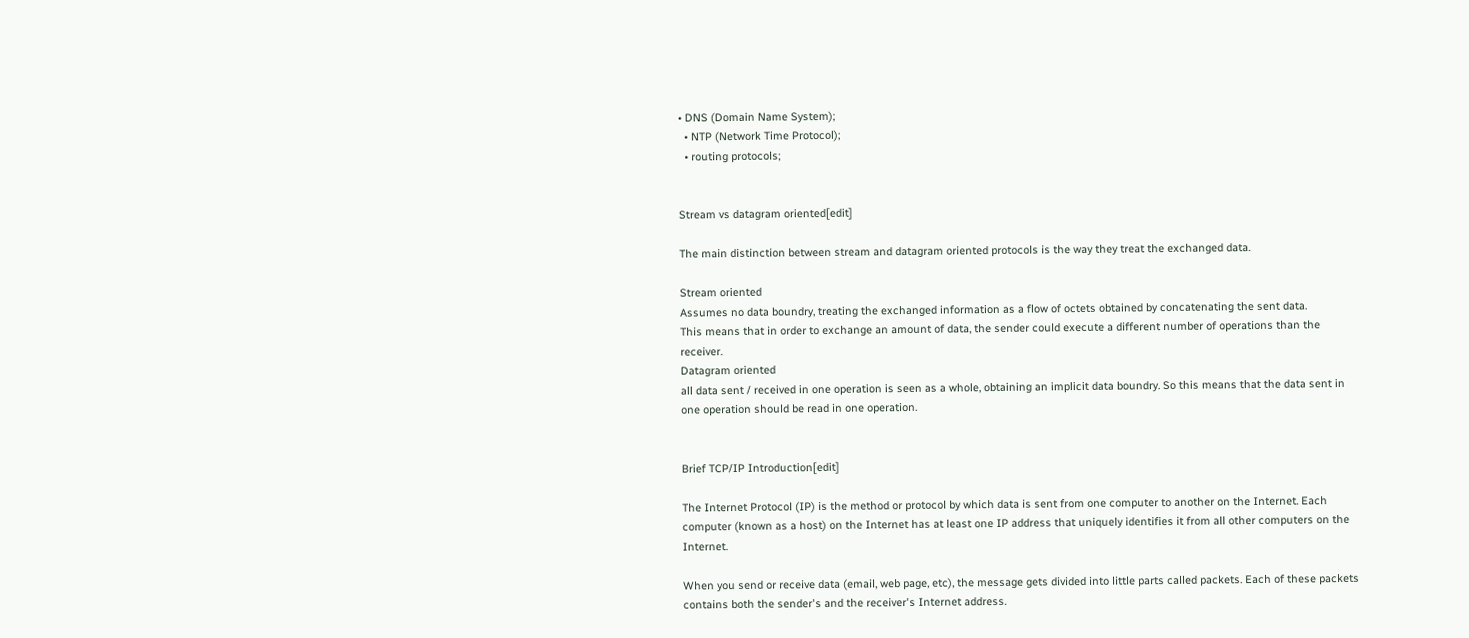• DNS (Domain Name System);
  • NTP (Network Time Protocol);
  • routing protocols;


Stream vs datagram oriented[edit]

The main distinction between stream and datagram oriented protocols is the way they treat the exchanged data.

Stream oriented
Assumes no data boundry, treating the exchanged information as a flow of octets obtained by concatenating the sent data.
This means that in order to exchange an amount of data, the sender could execute a different number of operations than the receiver.
Datagram oriented
all data sent / received in one operation is seen as a whole, obtaining an implicit data boundry. So this means that the data sent in one operation should be read in one operation.


Brief TCP/IP Introduction[edit]

The Internet Protocol (IP) is the method or protocol by which data is sent from one computer to another on the Internet. Each computer (known as a host) on the Internet has at least one IP address that uniquely identifies it from all other computers on the Internet.

When you send or receive data (email, web page, etc), the message gets divided into little parts called packets. Each of these packets contains both the sender's and the receiver's Internet address.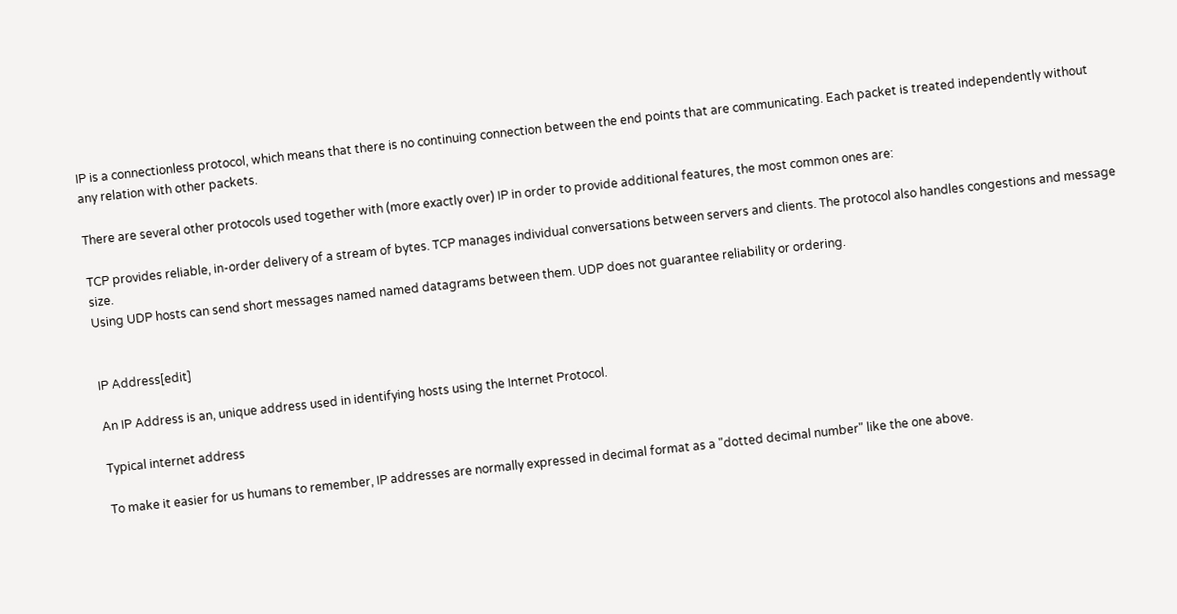IP is a connectionless protocol, which means that there is no continuing connection between the end points that are communicating. Each packet is treated independently without any relation with other packets.

There are several other protocols used together with (more exactly over) IP in order to provide additional features, the most common ones are:

TCP provides reliable, in-order delivery of a stream of bytes. TCP manages individual conversations between servers and clients. The protocol also handles congestions and message size.
Using UDP hosts can send short messages named named datagrams between them. UDP does not guarantee reliability or ordering.


IP Address[edit]

An IP Address is an, unique address used in identifying hosts using the Internet Protocol.

Typical internet address

To make it easier for us humans to remember, IP addresses are normally expressed in decimal format as a "dotted decimal number" like the one above.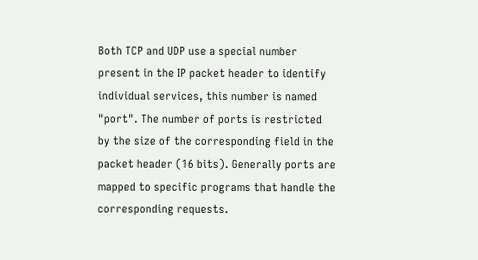Both TCP and UDP use a special number present in the IP packet header to identify individual services, this number is named "port". The number of ports is restricted by the size of the corresponding field in the packet header (16 bits). Generally ports are mapped to specific programs that handle the corresponding requests.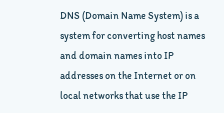DNS (Domain Name System) is a system for converting host names and domain names into IP addresses on the Internet or on local networks that use the IP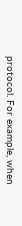protocol. For example, when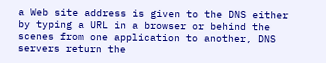a Web site address is given to the DNS either by typing a URL in a browser or behind the scenes from one application to another, DNS servers return the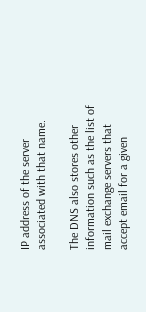IP address of the server associated with that name.

The DNS also stores other information such as the list of mail exchange servers that accept email for a given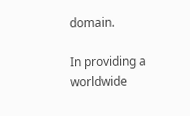domain.

In providing a worldwide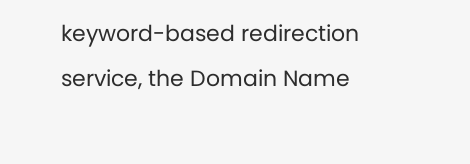keyword-based redirection service, the Domain Name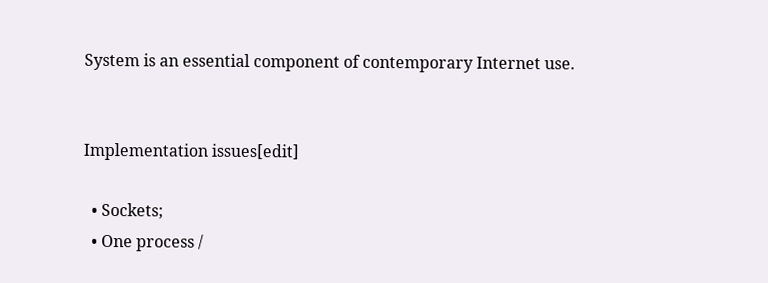System is an essential component of contemporary Internet use.


Implementation issues[edit]

  • Sockets;
  • One process /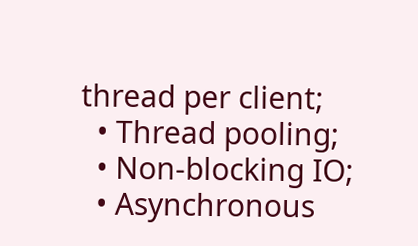thread per client;
  • Thread pooling;
  • Non-blocking IO;
  • Asynchronous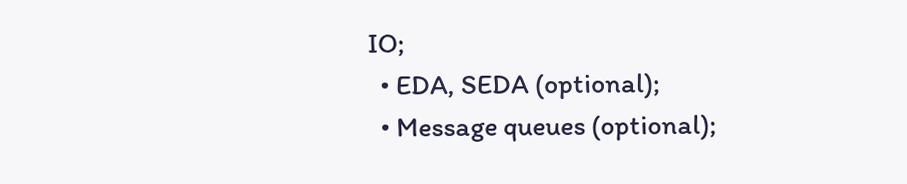IO;
  • EDA, SEDA (optional);
  • Message queues (optional);